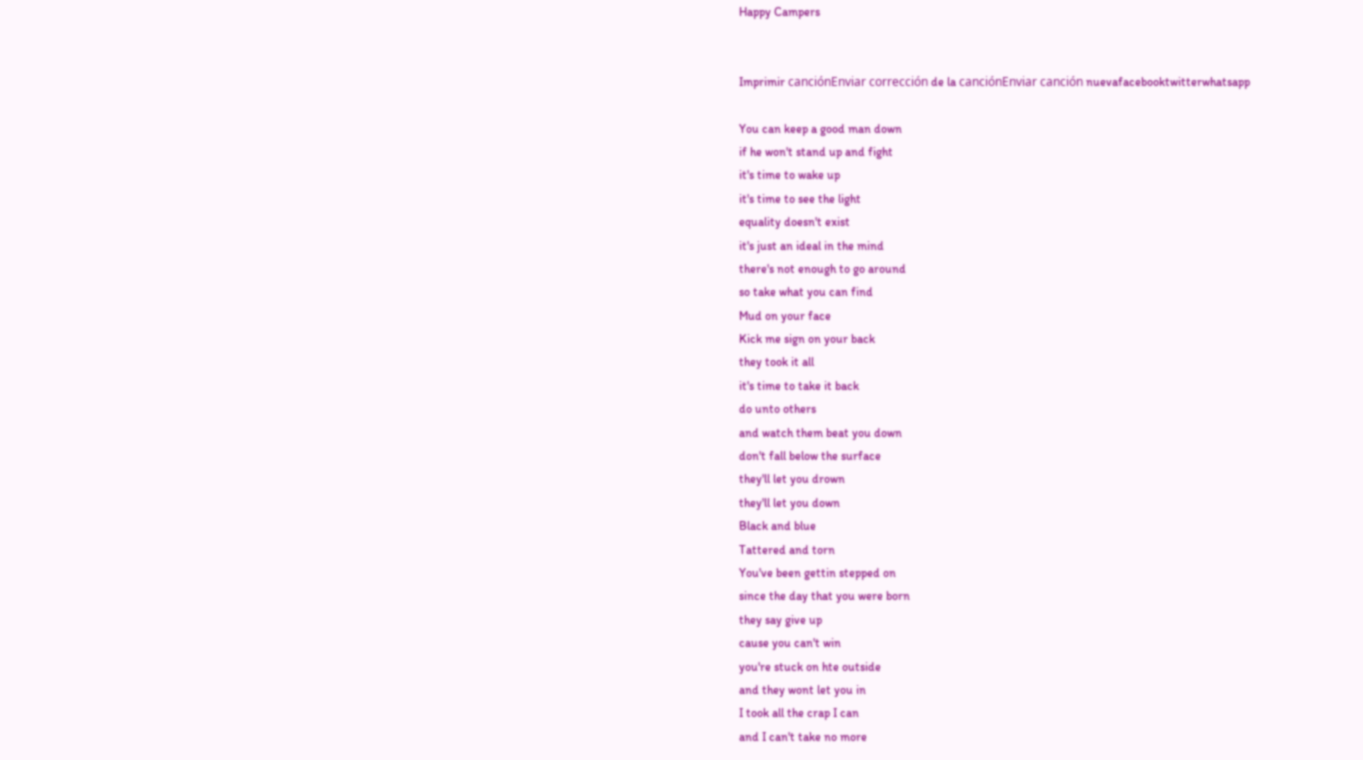Happy Campers


Imprimir canciónEnviar corrección de la canciónEnviar canción nuevafacebooktwitterwhatsapp

You can keep a good man down
if he won't stand up and fight
it's time to wake up
it's time to see the light
equality doesn't exist
it's just an ideal in the mind
there's not enough to go around
so take what you can find
Mud on your face
Kick me sign on your back
they took it all
it's time to take it back
do unto others
and watch them beat you down
don't fall below the surface
they'll let you drown
they'll let you down
Black and blue
Tattered and torn
You've been gettin stepped on
since the day that you were born
they say give up
cause you can't win
you're stuck on hte outside
and they wont let you in
I took all the crap I can
and I can't take no more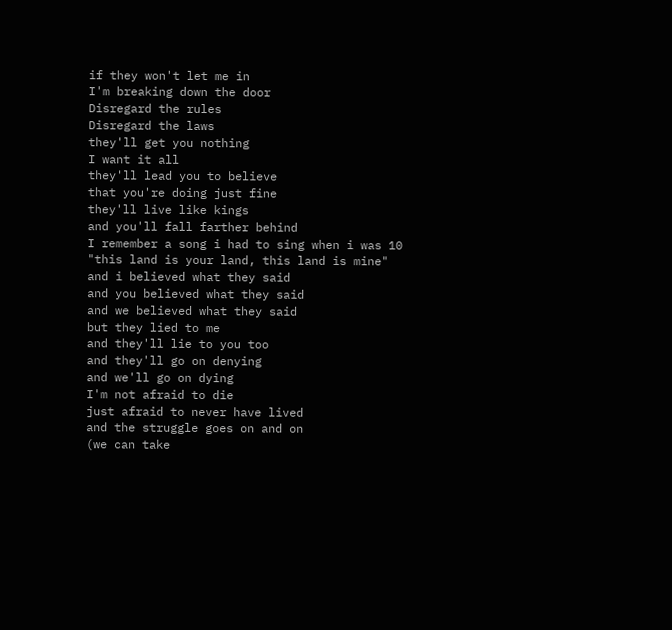if they won't let me in
I'm breaking down the door
Disregard the rules
Disregard the laws
they'll get you nothing
I want it all
they'll lead you to believe
that you're doing just fine
they'll live like kings
and you'll fall farther behind
I remember a song i had to sing when i was 10
"this land is your land, this land is mine"
and i believed what they said
and you believed what they said
and we believed what they said
but they lied to me
and they'll lie to you too
and they'll go on denying
and we'll go on dying
I'm not afraid to die
just afraid to never have lived
and the struggle goes on and on
(we can take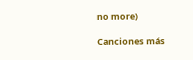no more)

Canciones más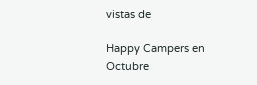vistas de

Happy Campers en Octubre